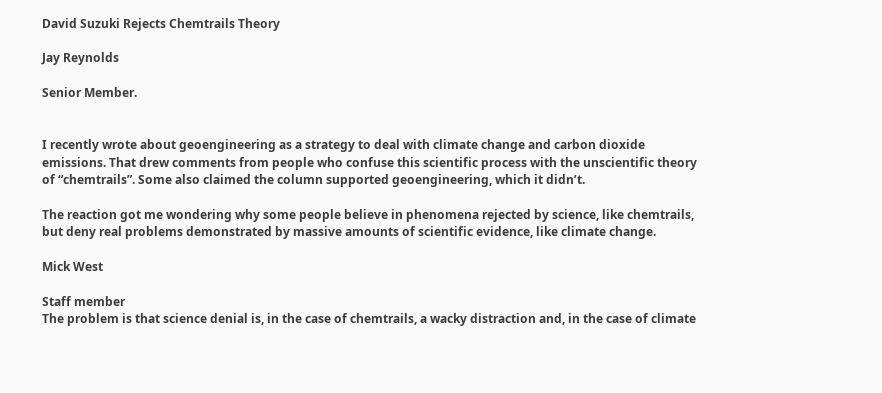David Suzuki Rejects Chemtrails Theory

Jay Reynolds

Senior Member.


I recently wrote about geoengineering as a strategy to deal with climate change and carbon dioxide emissions. That drew comments from people who confuse this scientific process with the unscientific theory of “chemtrails”. Some also claimed the column supported geoengineering, which it didn’t.

The reaction got me wondering why some people believe in phenomena rejected by science, like chemtrails, but deny real problems demonstrated by massive amounts of scientific evidence, like climate change.

Mick West

Staff member
The problem is that science denial is, in the case of chemtrails, a wacky distraction and, in the case of climate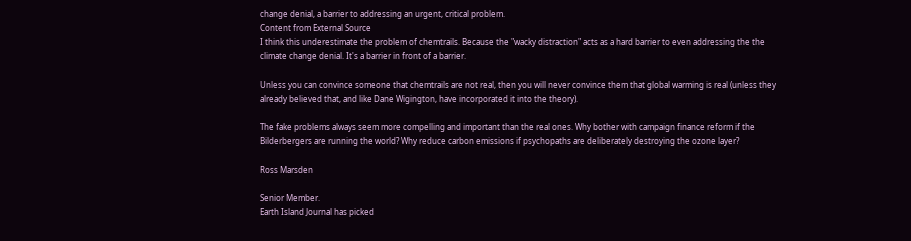change denial, a barrier to addressing an urgent, critical problem.
Content from External Source
I think this underestimate the problem of chemtrails. Because the "wacky distraction" acts as a hard barrier to even addressing the the climate change denial. It's a barrier in front of a barrier.

Unless you can convince someone that chemtrails are not real, then you will never convince them that global warming is real (unless they already believed that, and like Dane Wigington, have incorporated it into the theory).

The fake problems always seem more compelling and important than the real ones. Why bother with campaign finance reform if the Bilderbergers are running the world? Why reduce carbon emissions if psychopaths are deliberately destroying the ozone layer?

Ross Marsden

Senior Member.
Earth Island Journal has picked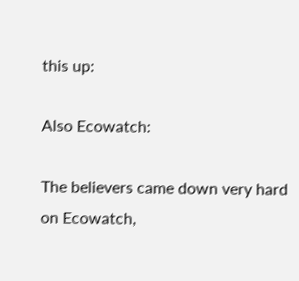this up:

Also Ecowatch:

The believers came down very hard on Ecowatch,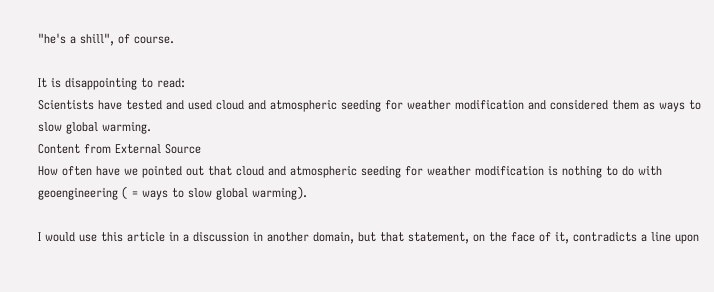"he's a shill", of course.

It is disappointing to read:
Scientists have tested and used cloud and atmospheric seeding for weather modification and considered them as ways to slow global warming.
Content from External Source
How often have we pointed out that cloud and atmospheric seeding for weather modification is nothing to do with geoengineering ( = ways to slow global warming).

I would use this article in a discussion in another domain, but that statement, on the face of it, contradicts a line upon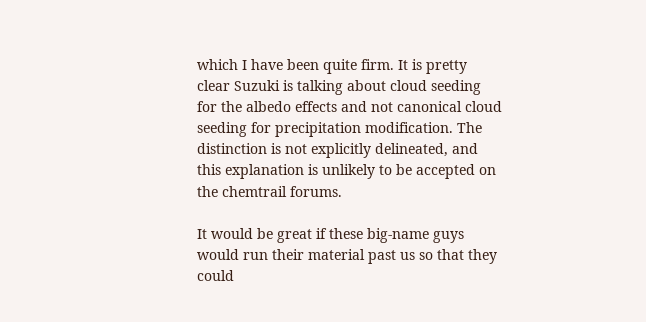which I have been quite firm. It is pretty clear Suzuki is talking about cloud seeding for the albedo effects and not canonical cloud seeding for precipitation modification. The distinction is not explicitly delineated, and this explanation is unlikely to be accepted on the chemtrail forums.

It would be great if these big-name guys would run their material past us so that they could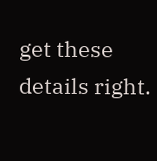get these details right.